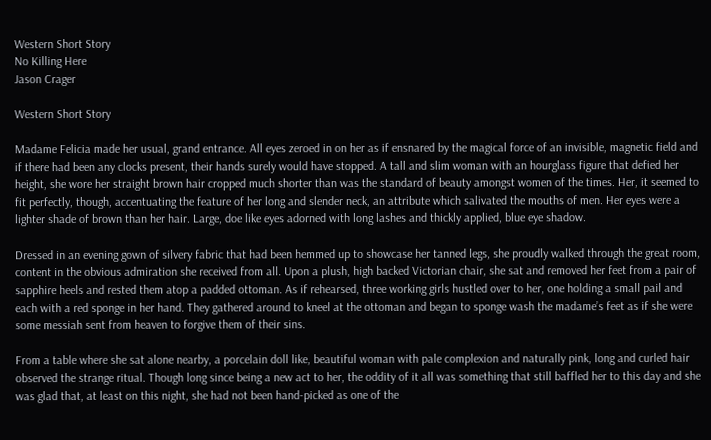Western Short Story
No Killing Here
Jason Crager

Western Short Story

Madame Felicia made her usual, grand entrance. All eyes zeroed in on her as if ensnared by the magical force of an invisible, magnetic field and if there had been any clocks present, their hands surely would have stopped. A tall and slim woman with an hourglass figure that defied her height, she wore her straight brown hair cropped much shorter than was the standard of beauty amongst women of the times. Her, it seemed to fit perfectly, though, accentuating the feature of her long and slender neck, an attribute which salivated the mouths of men. Her eyes were a lighter shade of brown than her hair. Large, doe like eyes adorned with long lashes and thickly applied, blue eye shadow.

Dressed in an evening gown of silvery fabric that had been hemmed up to showcase her tanned legs, she proudly walked through the great room, content in the obvious admiration she received from all. Upon a plush, high backed Victorian chair, she sat and removed her feet from a pair of sapphire heels and rested them atop a padded ottoman. As if rehearsed, three working girls hustled over to her, one holding a small pail and each with a red sponge in her hand. They gathered around to kneel at the ottoman and began to sponge wash the madame’s feet as if she were some messiah sent from heaven to forgive them of their sins.

From a table where she sat alone nearby, a porcelain doll like, beautiful woman with pale complexion and naturally pink, long and curled hair observed the strange ritual. Though long since being a new act to her, the oddity of it all was something that still baffled her to this day and she was glad that, at least on this night, she had not been hand-picked as one of the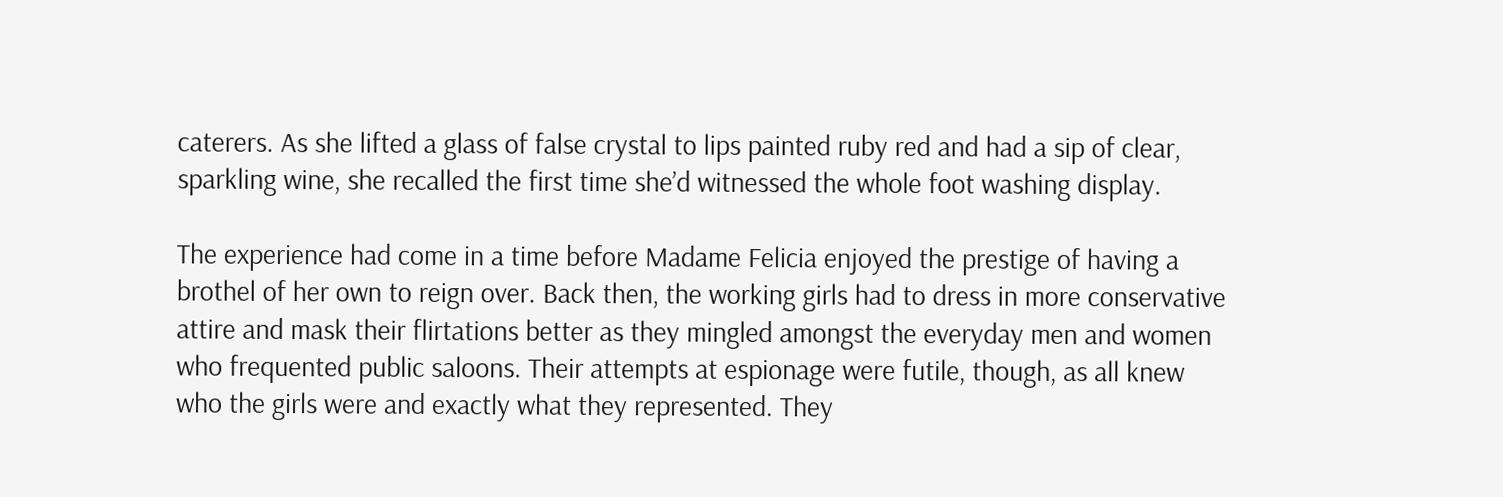caterers. As she lifted a glass of false crystal to lips painted ruby red and had a sip of clear, sparkling wine, she recalled the first time she’d witnessed the whole foot washing display.

The experience had come in a time before Madame Felicia enjoyed the prestige of having a brothel of her own to reign over. Back then, the working girls had to dress in more conservative attire and mask their flirtations better as they mingled amongst the everyday men and women who frequented public saloons. Their attempts at espionage were futile, though, as all knew who the girls were and exactly what they represented. They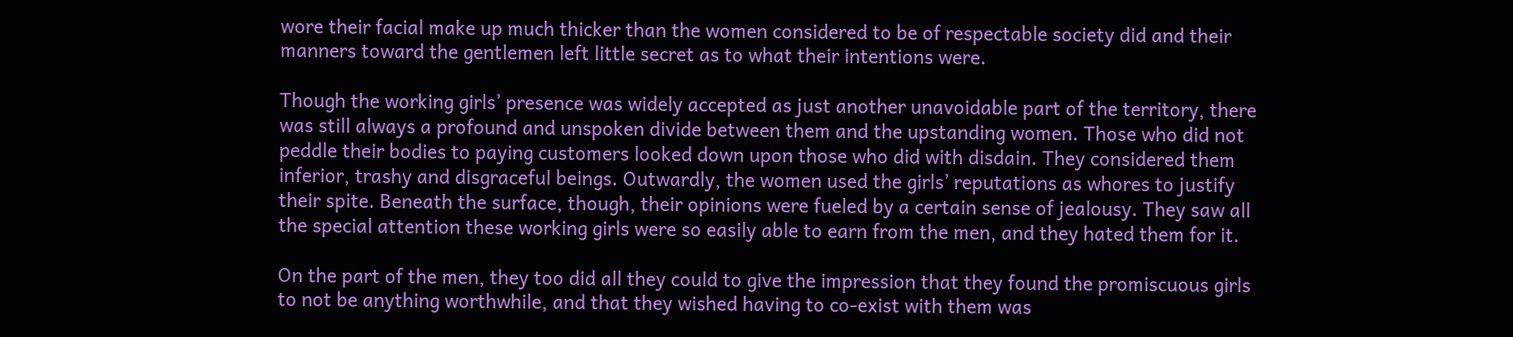wore their facial make up much thicker than the women considered to be of respectable society did and their manners toward the gentlemen left little secret as to what their intentions were.

Though the working girls’ presence was widely accepted as just another unavoidable part of the territory, there was still always a profound and unspoken divide between them and the upstanding women. Those who did not peddle their bodies to paying customers looked down upon those who did with disdain. They considered them inferior, trashy and disgraceful beings. Outwardly, the women used the girls’ reputations as whores to justify their spite. Beneath the surface, though, their opinions were fueled by a certain sense of jealousy. They saw all the special attention these working girls were so easily able to earn from the men, and they hated them for it.

On the part of the men, they too did all they could to give the impression that they found the promiscuous girls to not be anything worthwhile, and that they wished having to co-exist with them was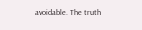avoidable. The truth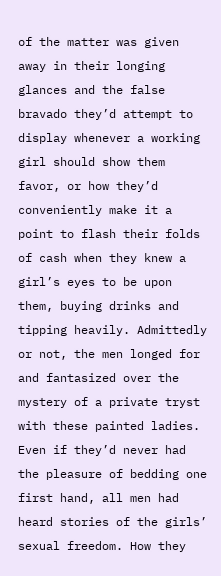of the matter was given away in their longing glances and the false bravado they’d attempt to display whenever a working girl should show them favor, or how they’d conveniently make it a point to flash their folds of cash when they knew a girl’s eyes to be upon them, buying drinks and tipping heavily. Admittedly or not, the men longed for and fantasized over the mystery of a private tryst with these painted ladies. Even if they’d never had the pleasure of bedding one first hand, all men had heard stories of the girls’ sexual freedom. How they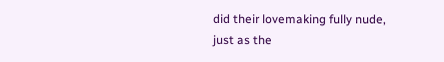did their lovemaking fully nude, just as the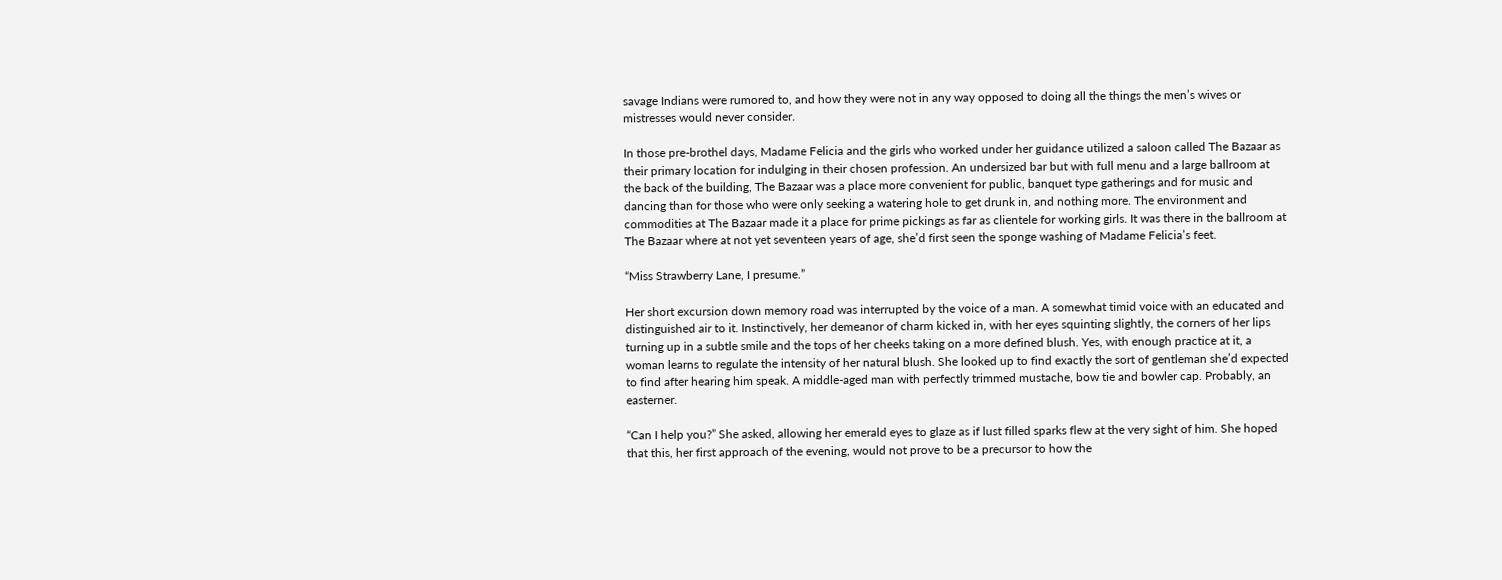savage Indians were rumored to, and how they were not in any way opposed to doing all the things the men’s wives or mistresses would never consider.

In those pre-brothel days, Madame Felicia and the girls who worked under her guidance utilized a saloon called The Bazaar as their primary location for indulging in their chosen profession. An undersized bar but with full menu and a large ballroom at the back of the building, The Bazaar was a place more convenient for public, banquet type gatherings and for music and dancing than for those who were only seeking a watering hole to get drunk in, and nothing more. The environment and commodities at The Bazaar made it a place for prime pickings as far as clientele for working girls. It was there in the ballroom at The Bazaar where at not yet seventeen years of age, she’d first seen the sponge washing of Madame Felicia’s feet.

“Miss Strawberry Lane, I presume.”

Her short excursion down memory road was interrupted by the voice of a man. A somewhat timid voice with an educated and distinguished air to it. Instinctively, her demeanor of charm kicked in, with her eyes squinting slightly, the corners of her lips turning up in a subtle smile and the tops of her cheeks taking on a more defined blush. Yes, with enough practice at it, a woman learns to regulate the intensity of her natural blush. She looked up to find exactly the sort of gentleman she’d expected to find after hearing him speak. A middle-aged man with perfectly trimmed mustache, bow tie and bowler cap. Probably, an easterner.

“Can I help you?” She asked, allowing her emerald eyes to glaze as if lust filled sparks flew at the very sight of him. She hoped that this, her first approach of the evening, would not prove to be a precursor to how the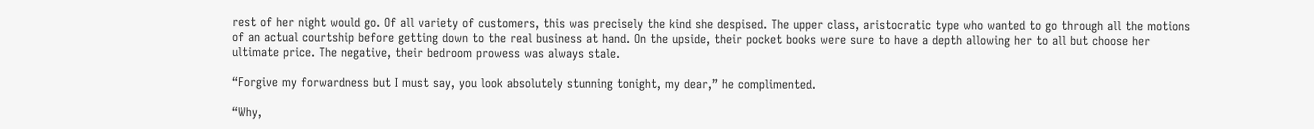rest of her night would go. Of all variety of customers, this was precisely the kind she despised. The upper class, aristocratic type who wanted to go through all the motions of an actual courtship before getting down to the real business at hand. On the upside, their pocket books were sure to have a depth allowing her to all but choose her ultimate price. The negative, their bedroom prowess was always stale.

“Forgive my forwardness but I must say, you look absolutely stunning tonight, my dear,” he complimented.

“Why,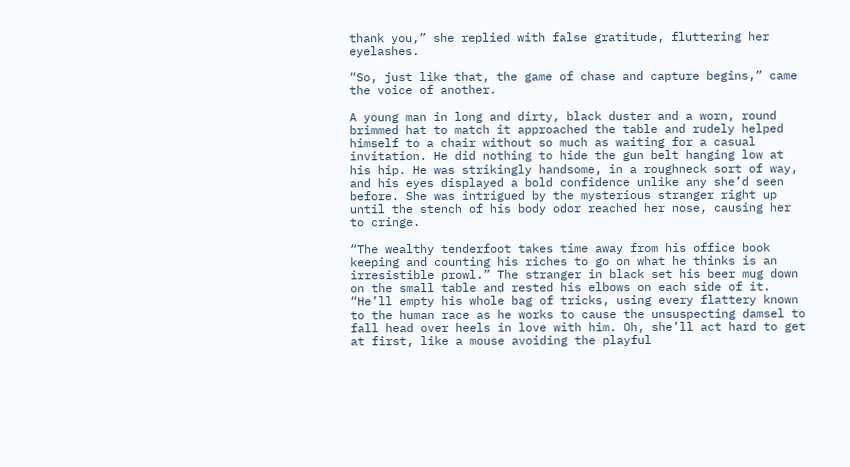thank you,” she replied with false gratitude, fluttering her eyelashes.

“So, just like that, the game of chase and capture begins,” came the voice of another.

A young man in long and dirty, black duster and a worn, round brimmed hat to match it approached the table and rudely helped himself to a chair without so much as waiting for a casual invitation. He did nothing to hide the gun belt hanging low at his hip. He was strikingly handsome, in a roughneck sort of way, and his eyes displayed a bold confidence unlike any she’d seen before. She was intrigued by the mysterious stranger right up until the stench of his body odor reached her nose, causing her to cringe.

“The wealthy tenderfoot takes time away from his office book keeping and counting his riches to go on what he thinks is an irresistible prowl.” The stranger in black set his beer mug down on the small table and rested his elbows on each side of it. “He’ll empty his whole bag of tricks, using every flattery known to the human race as he works to cause the unsuspecting damsel to fall head over heels in love with him. Oh, she’ll act hard to get at first, like a mouse avoiding the playful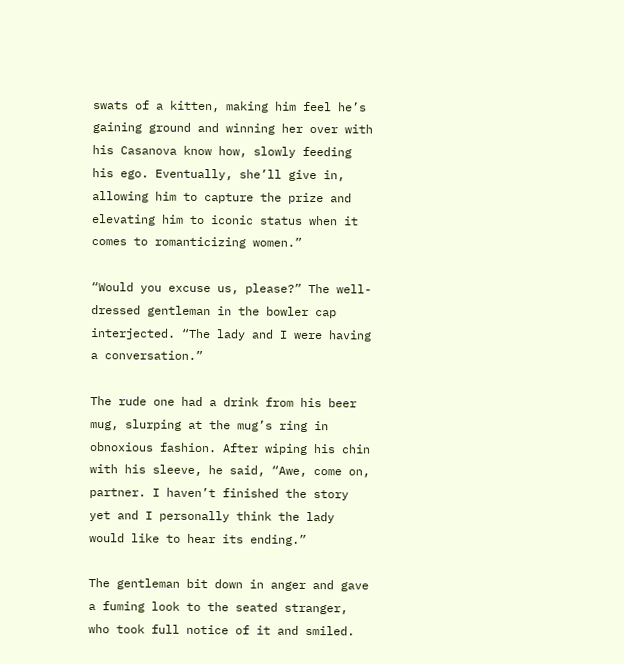swats of a kitten, making him feel he’s gaining ground and winning her over with his Casanova know how, slowly feeding his ego. Eventually, she’ll give in, allowing him to capture the prize and elevating him to iconic status when it comes to romanticizing women.”

“Would you excuse us, please?” The well-dressed gentleman in the bowler cap interjected. “The lady and I were having a conversation.”

The rude one had a drink from his beer mug, slurping at the mug’s ring in obnoxious fashion. After wiping his chin with his sleeve, he said, “Awe, come on, partner. I haven’t finished the story yet and I personally think the lady would like to hear its ending.”

The gentleman bit down in anger and gave a fuming look to the seated stranger, who took full notice of it and smiled.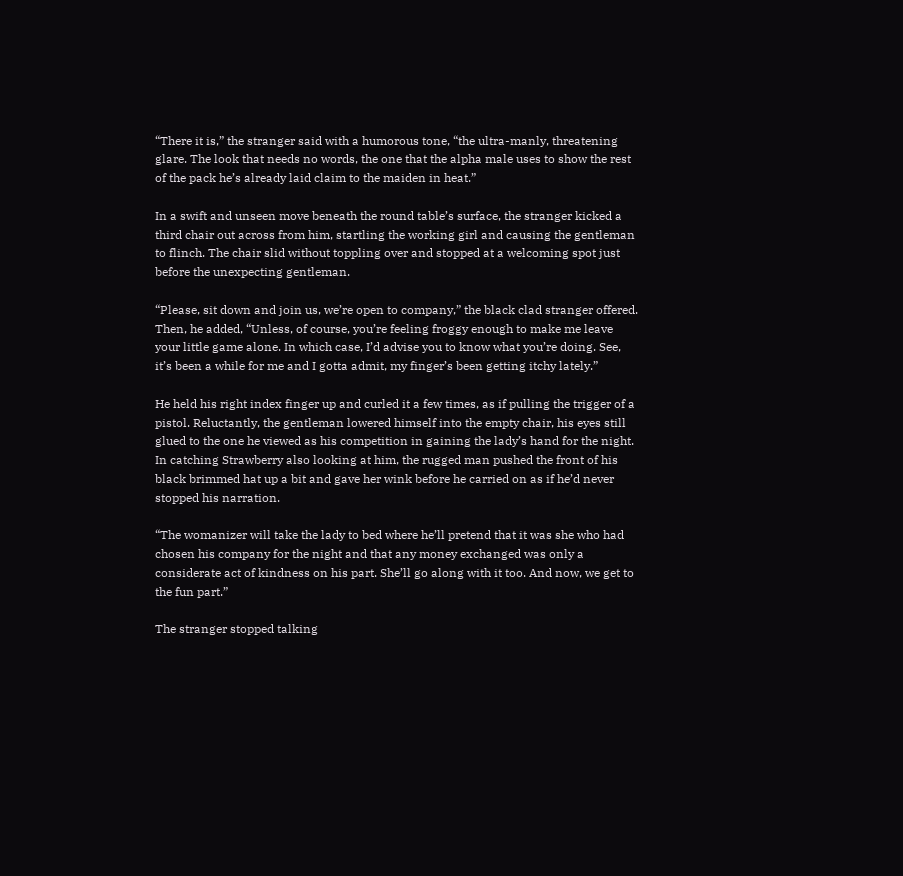“There it is,” the stranger said with a humorous tone, “the ultra-manly, threatening glare. The look that needs no words, the one that the alpha male uses to show the rest of the pack he’s already laid claim to the maiden in heat.”

In a swift and unseen move beneath the round table’s surface, the stranger kicked a third chair out across from him, startling the working girl and causing the gentleman to flinch. The chair slid without toppling over and stopped at a welcoming spot just before the unexpecting gentleman.

“Please, sit down and join us, we’re open to company,” the black clad stranger offered. Then, he added, “Unless, of course, you’re feeling froggy enough to make me leave your little game alone. In which case, I’d advise you to know what you’re doing. See, it’s been a while for me and I gotta admit, my finger’s been getting itchy lately.”

He held his right index finger up and curled it a few times, as if pulling the trigger of a pistol. Reluctantly, the gentleman lowered himself into the empty chair, his eyes still glued to the one he viewed as his competition in gaining the lady’s hand for the night. In catching Strawberry also looking at him, the rugged man pushed the front of his black brimmed hat up a bit and gave her wink before he carried on as if he’d never stopped his narration.

“The womanizer will take the lady to bed where he’ll pretend that it was she who had chosen his company for the night and that any money exchanged was only a considerate act of kindness on his part. She’ll go along with it too. And now, we get to the fun part.”

The stranger stopped talking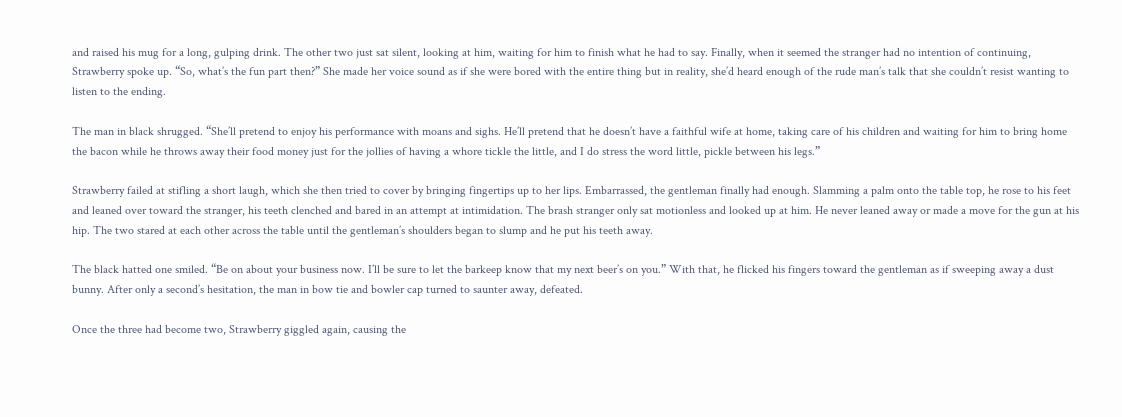and raised his mug for a long, gulping drink. The other two just sat silent, looking at him, waiting for him to finish what he had to say. Finally, when it seemed the stranger had no intention of continuing, Strawberry spoke up. “So, what’s the fun part then?” She made her voice sound as if she were bored with the entire thing but in reality, she’d heard enough of the rude man’s talk that she couldn’t resist wanting to listen to the ending.

The man in black shrugged. “She’ll pretend to enjoy his performance with moans and sighs. He’ll pretend that he doesn’t have a faithful wife at home, taking care of his children and waiting for him to bring home the bacon while he throws away their food money just for the jollies of having a whore tickle the little, and I do stress the word little, pickle between his legs.”

Strawberry failed at stifling a short laugh, which she then tried to cover by bringing fingertips up to her lips. Embarrassed, the gentleman finally had enough. Slamming a palm onto the table top, he rose to his feet and leaned over toward the stranger, his teeth clenched and bared in an attempt at intimidation. The brash stranger only sat motionless and looked up at him. He never leaned away or made a move for the gun at his hip. The two stared at each other across the table until the gentleman’s shoulders began to slump and he put his teeth away.

The black hatted one smiled. “Be on about your business now. I’ll be sure to let the barkeep know that my next beer’s on you.” With that, he flicked his fingers toward the gentleman as if sweeping away a dust bunny. After only a second’s hesitation, the man in bow tie and bowler cap turned to saunter away, defeated.

Once the three had become two, Strawberry giggled again, causing the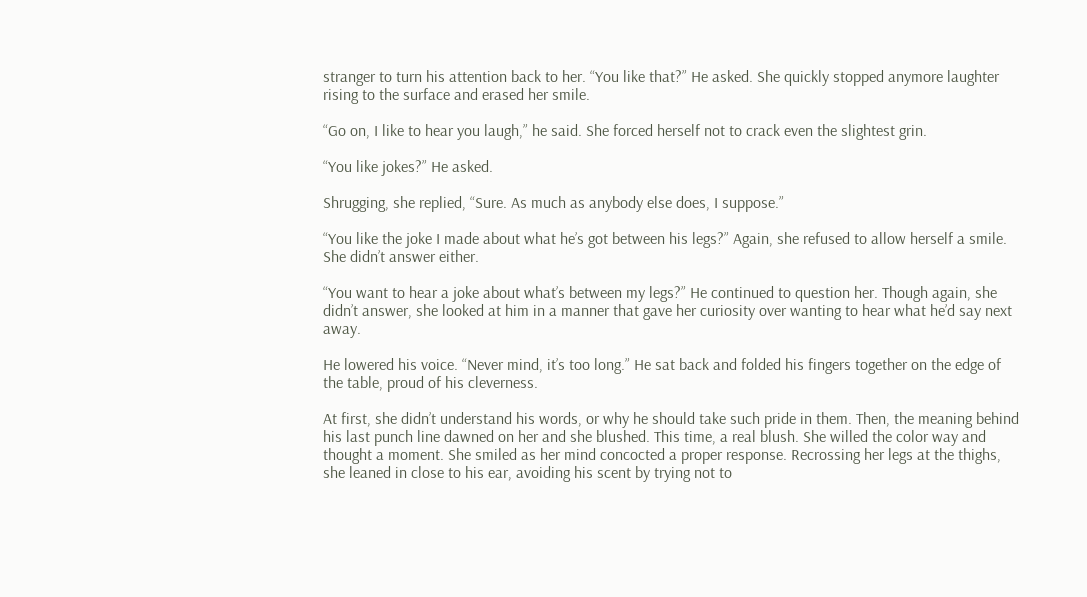stranger to turn his attention back to her. “You like that?” He asked. She quickly stopped anymore laughter rising to the surface and erased her smile.

“Go on, I like to hear you laugh,” he said. She forced herself not to crack even the slightest grin.

“You like jokes?” He asked.

Shrugging, she replied, “Sure. As much as anybody else does, I suppose.”

“You like the joke I made about what he’s got between his legs?” Again, she refused to allow herself a smile. She didn’t answer either.

“You want to hear a joke about what’s between my legs?” He continued to question her. Though again, she didn’t answer, she looked at him in a manner that gave her curiosity over wanting to hear what he’d say next away.

He lowered his voice. “Never mind, it’s too long.” He sat back and folded his fingers together on the edge of the table, proud of his cleverness.

At first, she didn’t understand his words, or why he should take such pride in them. Then, the meaning behind his last punch line dawned on her and she blushed. This time, a real blush. She willed the color way and thought a moment. She smiled as her mind concocted a proper response. Recrossing her legs at the thighs, she leaned in close to his ear, avoiding his scent by trying not to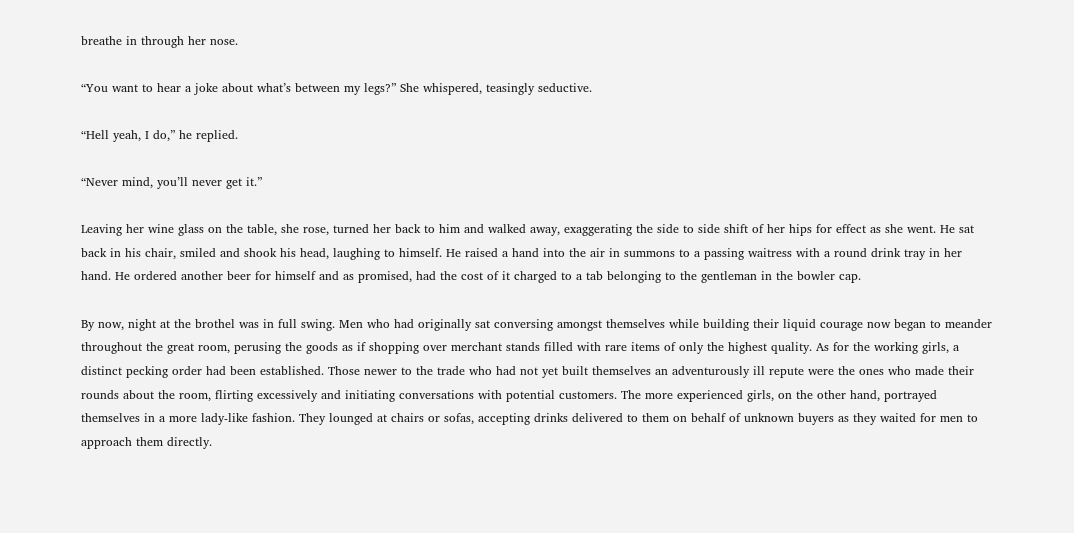breathe in through her nose.

“You want to hear a joke about what’s between my legs?” She whispered, teasingly seductive.

“Hell yeah, I do,” he replied.

“Never mind, you’ll never get it.”

Leaving her wine glass on the table, she rose, turned her back to him and walked away, exaggerating the side to side shift of her hips for effect as she went. He sat back in his chair, smiled and shook his head, laughing to himself. He raised a hand into the air in summons to a passing waitress with a round drink tray in her hand. He ordered another beer for himself and as promised, had the cost of it charged to a tab belonging to the gentleman in the bowler cap.

By now, night at the brothel was in full swing. Men who had originally sat conversing amongst themselves while building their liquid courage now began to meander throughout the great room, perusing the goods as if shopping over merchant stands filled with rare items of only the highest quality. As for the working girls, a distinct pecking order had been established. Those newer to the trade who had not yet built themselves an adventurously ill repute were the ones who made their rounds about the room, flirting excessively and initiating conversations with potential customers. The more experienced girls, on the other hand, portrayed themselves in a more lady-like fashion. They lounged at chairs or sofas, accepting drinks delivered to them on behalf of unknown buyers as they waited for men to approach them directly.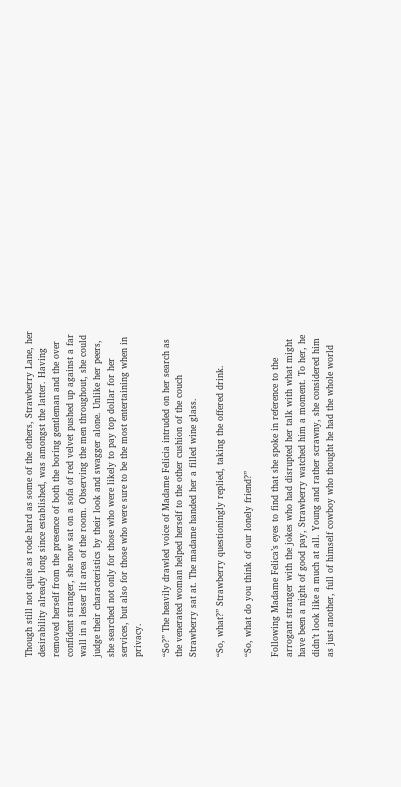Though still not quite as rode hard as some of the others, Strawberry Lane, her desirability already long since established, was amongst the latter. Having removed herself from the presence of both the boring gentleman and the over confident stranger, she now sat on a sofa of red velvet pushed up against a far wall in a lesser lit area of the room. Observing the men throughout, she could judge their characteristics by their look and swagger alone. Unlike her peers, she searched not only for those who were likely to pay top dollar for her services, but also for those who were sure to be the most entertaining when in privacy.

“So?” The heavily drawled voice of Madame Felicia intruded on her search as the venerated woman helped herself to the other cushion of the couch Strawberry sat at. The madame handed her a filled wine glass.

“So, what?” Strawberry questioningly replied, taking the offered drink.

“So, what do you think of our lonely friend?”

Following Madame Felica’s eyes to find that she spoke in reference to the arrogant stranger with the jokes who had disrupted her talk with what might have been a night of good pay, Strawberry watched him a moment. To her, he didn’t look like a much at all. Young and rather scrawny, she considered him as just another, full of himself cowboy who thought he had the whole world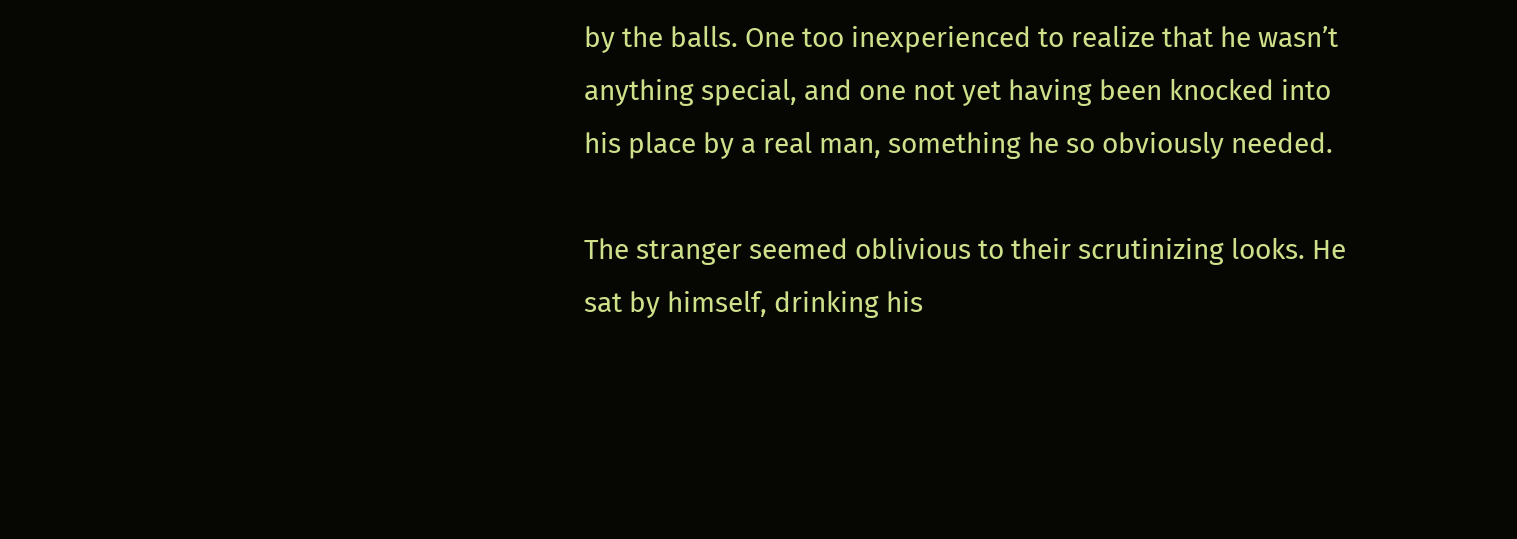by the balls. One too inexperienced to realize that he wasn’t anything special, and one not yet having been knocked into his place by a real man, something he so obviously needed.

The stranger seemed oblivious to their scrutinizing looks. He sat by himself, drinking his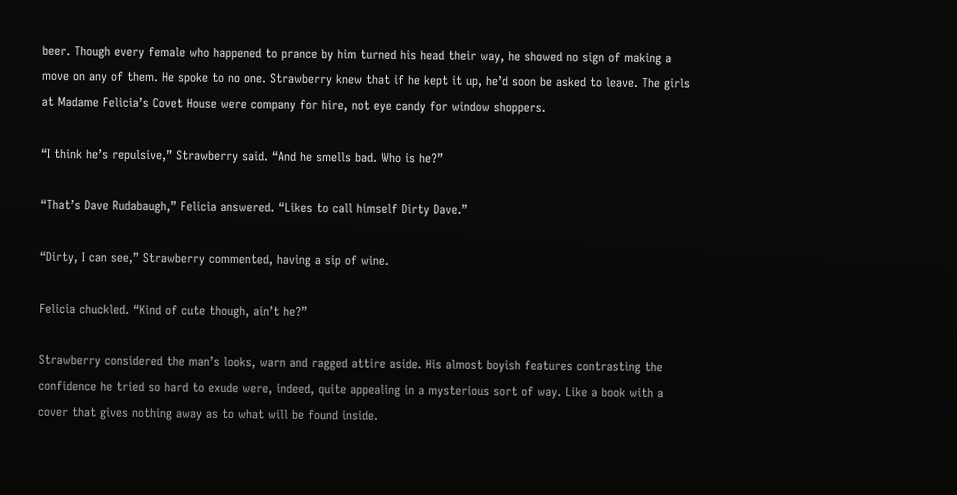beer. Though every female who happened to prance by him turned his head their way, he showed no sign of making a move on any of them. He spoke to no one. Strawberry knew that if he kept it up, he’d soon be asked to leave. The girls at Madame Felicia’s Covet House were company for hire, not eye candy for window shoppers.

“I think he’s repulsive,” Strawberry said. “And he smells bad. Who is he?”

“That’s Dave Rudabaugh,” Felicia answered. “Likes to call himself Dirty Dave.”

“Dirty, I can see,” Strawberry commented, having a sip of wine.

Felicia chuckled. “Kind of cute though, ain’t he?”

Strawberry considered the man’s looks, warn and ragged attire aside. His almost boyish features contrasting the confidence he tried so hard to exude were, indeed, quite appealing in a mysterious sort of way. Like a book with a cover that gives nothing away as to what will be found inside.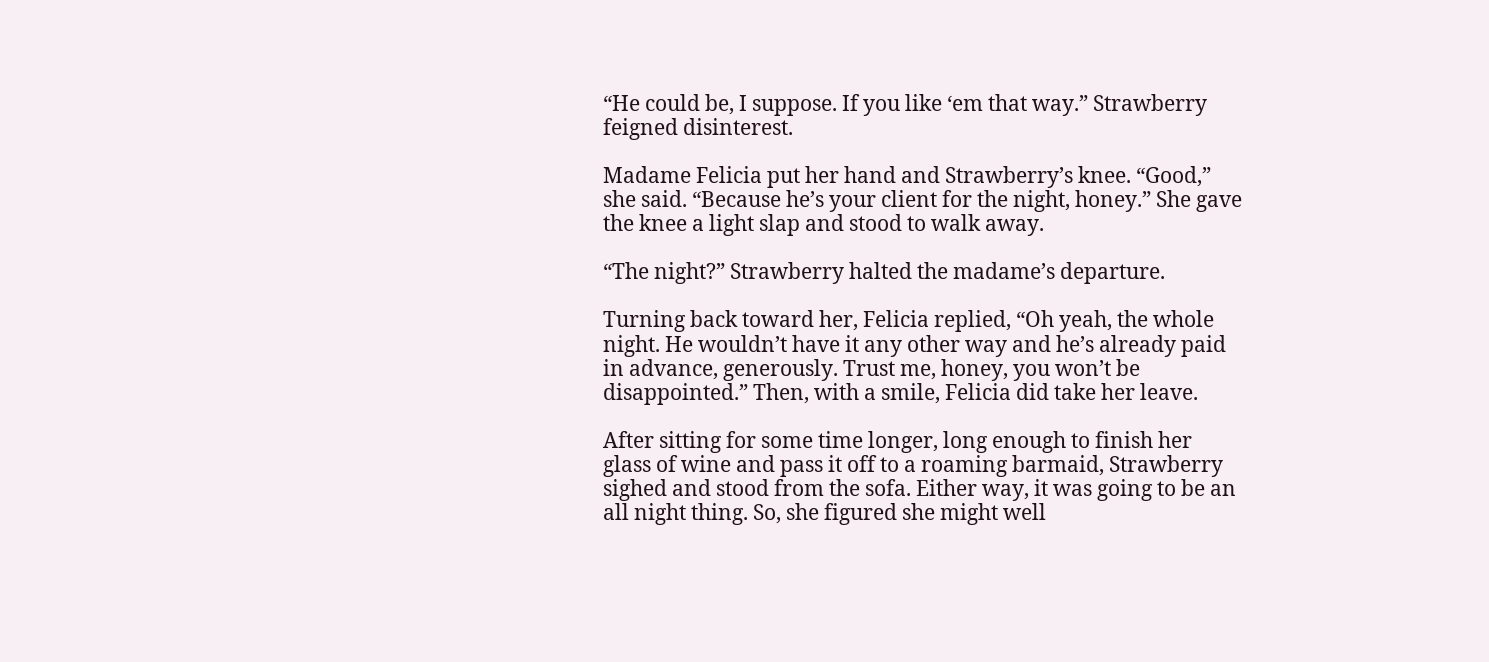“He could be, I suppose. If you like ‘em that way.” Strawberry feigned disinterest.

Madame Felicia put her hand and Strawberry’s knee. “Good,” she said. “Because he’s your client for the night, honey.” She gave the knee a light slap and stood to walk away.

“The night?” Strawberry halted the madame’s departure.

Turning back toward her, Felicia replied, “Oh yeah, the whole night. He wouldn’t have it any other way and he’s already paid in advance, generously. Trust me, honey, you won’t be disappointed.” Then, with a smile, Felicia did take her leave.

After sitting for some time longer, long enough to finish her glass of wine and pass it off to a roaming barmaid, Strawberry sighed and stood from the sofa. Either way, it was going to be an all night thing. So, she figured she might well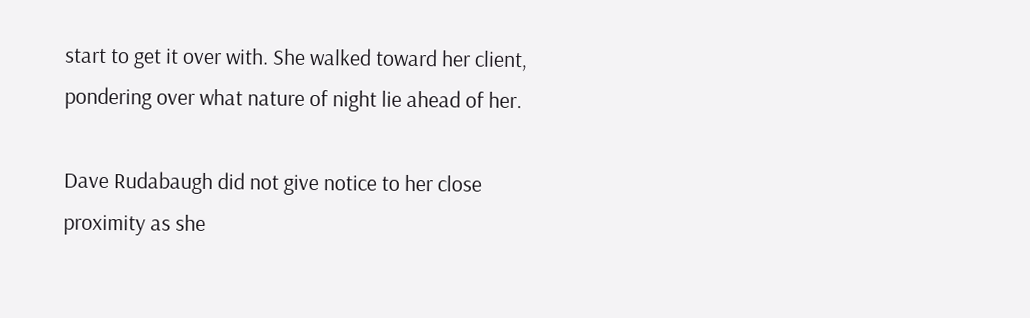start to get it over with. She walked toward her client, pondering over what nature of night lie ahead of her.

Dave Rudabaugh did not give notice to her close proximity as she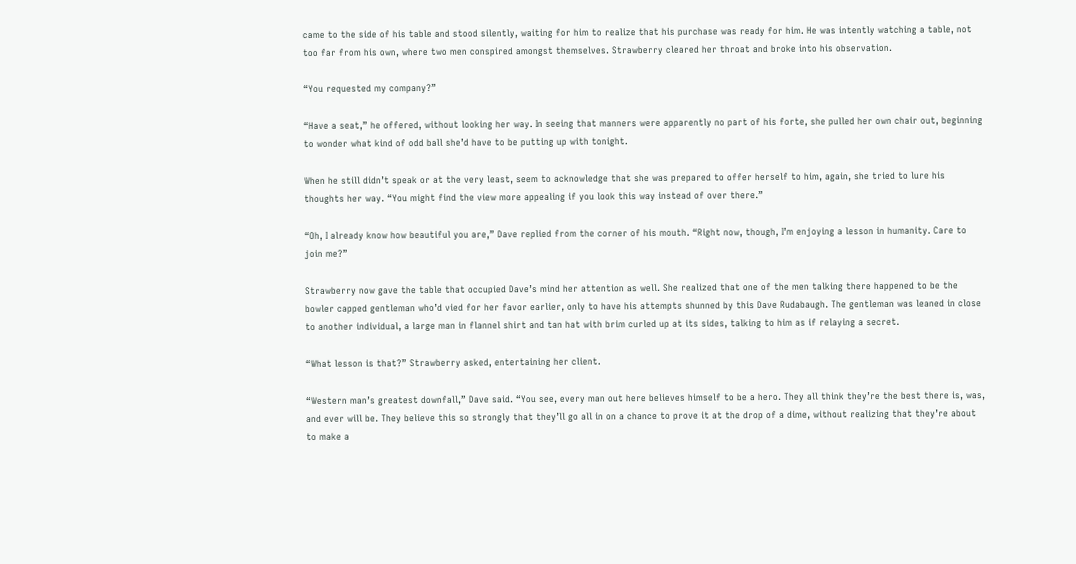came to the side of his table and stood silently, waiting for him to realize that his purchase was ready for him. He was intently watching a table, not too far from his own, where two men conspired amongst themselves. Strawberry cleared her throat and broke into his observation.

“You requested my company?”

“Have a seat,” he offered, without looking her way. In seeing that manners were apparently no part of his forte, she pulled her own chair out, beginning to wonder what kind of odd ball she’d have to be putting up with tonight.

When he still didn’t speak or at the very least, seem to acknowledge that she was prepared to offer herself to him, again, she tried to lure his thoughts her way. “You might find the view more appealing if you look this way instead of over there.”

“Oh, I already know how beautiful you are,” Dave replied from the corner of his mouth. “Right now, though, I’m enjoying a lesson in humanity. Care to join me?”

Strawberry now gave the table that occupied Dave’s mind her attention as well. She realized that one of the men talking there happened to be the bowler capped gentleman who’d vied for her favor earlier, only to have his attempts shunned by this Dave Rudabaugh. The gentleman was leaned in close to another individual, a large man in flannel shirt and tan hat with brim curled up at its sides, talking to him as if relaying a secret.

“What lesson is that?” Strawberry asked, entertaining her client.

“Western man’s greatest downfall,” Dave said. “You see, every man out here believes himself to be a hero. They all think they’re the best there is, was, and ever will be. They believe this so strongly that they’ll go all in on a chance to prove it at the drop of a dime, without realizing that they’re about to make a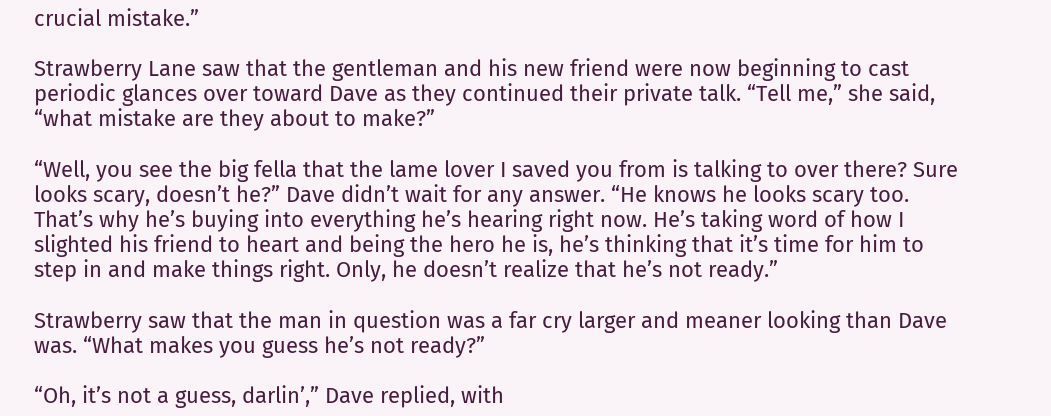crucial mistake.”

Strawberry Lane saw that the gentleman and his new friend were now beginning to cast periodic glances over toward Dave as they continued their private talk. “Tell me,” she said, “what mistake are they about to make?”

“Well, you see the big fella that the lame lover I saved you from is talking to over there? Sure looks scary, doesn’t he?” Dave didn’t wait for any answer. “He knows he looks scary too. That’s why he’s buying into everything he’s hearing right now. He’s taking word of how I slighted his friend to heart and being the hero he is, he’s thinking that it’s time for him to step in and make things right. Only, he doesn’t realize that he’s not ready.”

Strawberry saw that the man in question was a far cry larger and meaner looking than Dave was. “What makes you guess he’s not ready?”

“Oh, it’s not a guess, darlin’,” Dave replied, with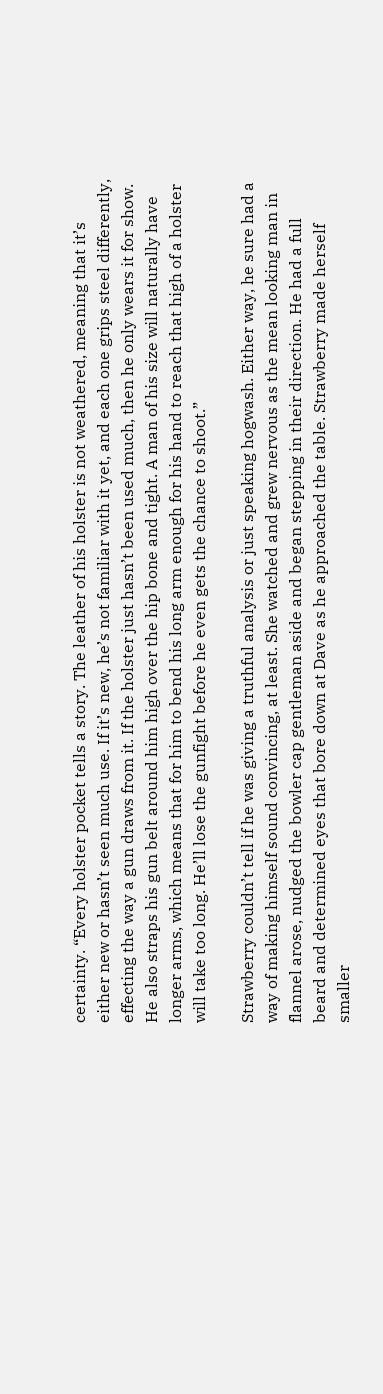certainty. “Every holster pocket tells a story. The leather of his holster is not weathered, meaning that it’s either new or hasn’t seen much use. If it’s new, he’s not familiar with it yet, and each one grips steel differently, effecting the way a gun draws from it. If the holster just hasn’t been used much, then he only wears it for show. He also straps his gun belt around him high over the hip bone and tight. A man of his size will naturally have longer arms, which means that for him to bend his long arm enough for his hand to reach that high of a holster will take too long. He’ll lose the gunfight before he even gets the chance to shoot.”

Strawberry couldn’t tell if he was giving a truthful analysis or just speaking hogwash. Either way, he sure had a way of making himself sound convincing, at least. She watched and grew nervous as the mean looking man in flannel arose, nudged the bowler cap gentleman aside and began stepping in their direction. He had a full beard and determined eyes that bore down at Dave as he approached the table. Strawberry made herself smaller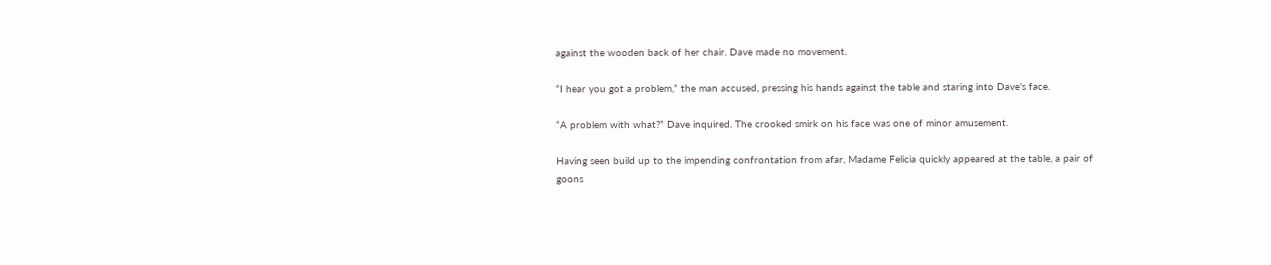against the wooden back of her chair. Dave made no movement.

“I hear you got a problem,” the man accused, pressing his hands against the table and staring into Dave’s face.

“A problem with what?” Dave inquired. The crooked smirk on his face was one of minor amusement.

Having seen build up to the impending confrontation from afar, Madame Felicia quickly appeared at the table, a pair of goons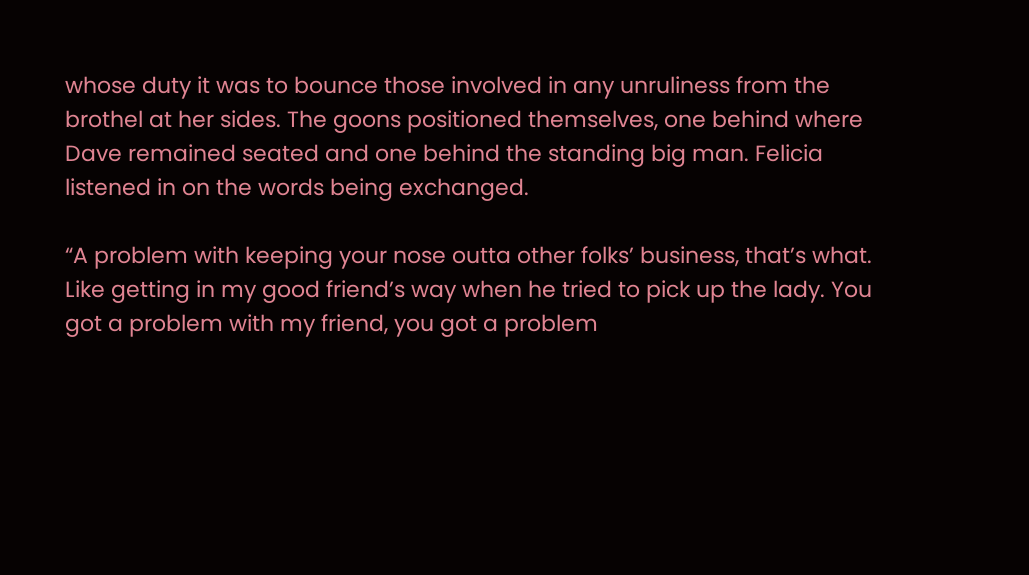whose duty it was to bounce those involved in any unruliness from the brothel at her sides. The goons positioned themselves, one behind where Dave remained seated and one behind the standing big man. Felicia listened in on the words being exchanged.

“A problem with keeping your nose outta other folks’ business, that’s what. Like getting in my good friend’s way when he tried to pick up the lady. You got a problem with my friend, you got a problem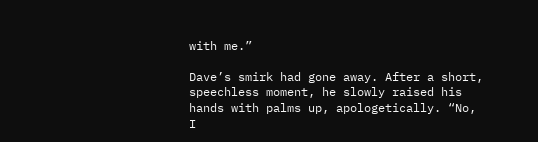with me.”

Dave’s smirk had gone away. After a short, speechless moment, he slowly raised his hands with palms up, apologetically. “No, I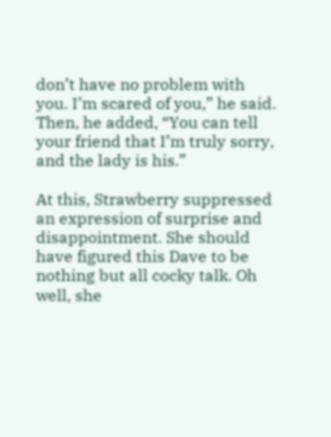don’t have no problem with you. I’m scared of you,” he said. Then, he added, “You can tell your friend that I’m truly sorry, and the lady is his.”

At this, Strawberry suppressed an expression of surprise and disappointment. She should have figured this Dave to be nothing but all cocky talk. Oh well, she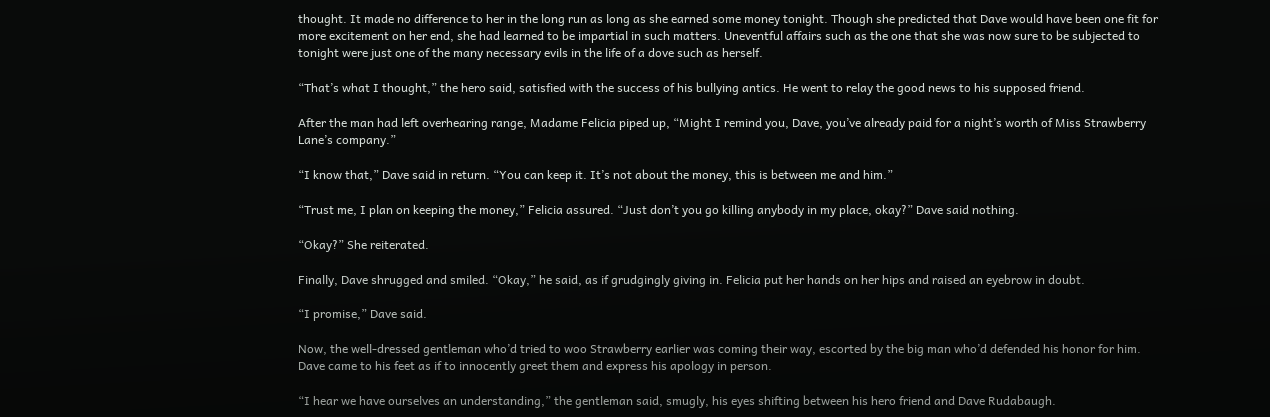thought. It made no difference to her in the long run as long as she earned some money tonight. Though she predicted that Dave would have been one fit for more excitement on her end, she had learned to be impartial in such matters. Uneventful affairs such as the one that she was now sure to be subjected to tonight were just one of the many necessary evils in the life of a dove such as herself.

“That’s what I thought,” the hero said, satisfied with the success of his bullying antics. He went to relay the good news to his supposed friend.

After the man had left overhearing range, Madame Felicia piped up, “Might I remind you, Dave, you’ve already paid for a night’s worth of Miss Strawberry Lane’s company.”

“I know that,” Dave said in return. “You can keep it. It’s not about the money, this is between me and him.”

“Trust me, I plan on keeping the money,” Felicia assured. “Just don’t you go killing anybody in my place, okay?” Dave said nothing.

“Okay?” She reiterated.

Finally, Dave shrugged and smiled. “Okay,” he said, as if grudgingly giving in. Felicia put her hands on her hips and raised an eyebrow in doubt.

“I promise,” Dave said.

Now, the well-dressed gentleman who’d tried to woo Strawberry earlier was coming their way, escorted by the big man who’d defended his honor for him. Dave came to his feet as if to innocently greet them and express his apology in person.

“I hear we have ourselves an understanding,” the gentleman said, smugly, his eyes shifting between his hero friend and Dave Rudabaugh.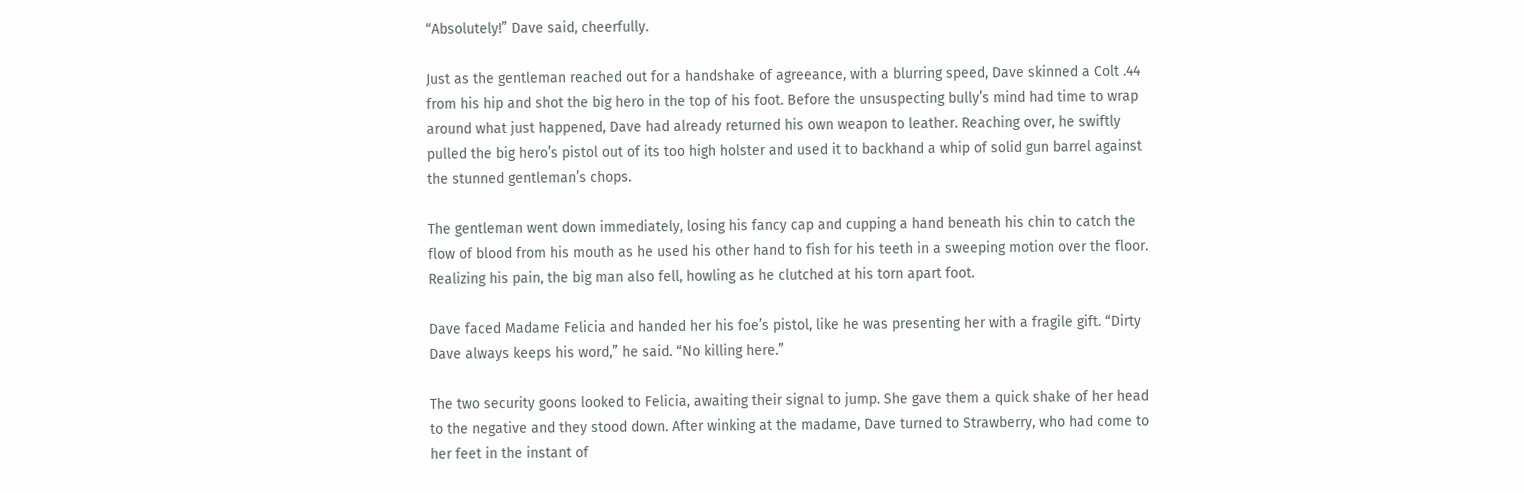“Absolutely!” Dave said, cheerfully.

Just as the gentleman reached out for a handshake of agreeance, with a blurring speed, Dave skinned a Colt .44 from his hip and shot the big hero in the top of his foot. Before the unsuspecting bully’s mind had time to wrap around what just happened, Dave had already returned his own weapon to leather. Reaching over, he swiftly pulled the big hero’s pistol out of its too high holster and used it to backhand a whip of solid gun barrel against the stunned gentleman’s chops.

The gentleman went down immediately, losing his fancy cap and cupping a hand beneath his chin to catch the flow of blood from his mouth as he used his other hand to fish for his teeth in a sweeping motion over the floor. Realizing his pain, the big man also fell, howling as he clutched at his torn apart foot.

Dave faced Madame Felicia and handed her his foe’s pistol, like he was presenting her with a fragile gift. “Dirty Dave always keeps his word,” he said. “No killing here.”

The two security goons looked to Felicia, awaiting their signal to jump. She gave them a quick shake of her head to the negative and they stood down. After winking at the madame, Dave turned to Strawberry, who had come to her feet in the instant of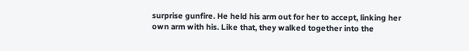surprise gunfire. He held his arm out for her to accept, linking her own arm with his. Like that, they walked together into the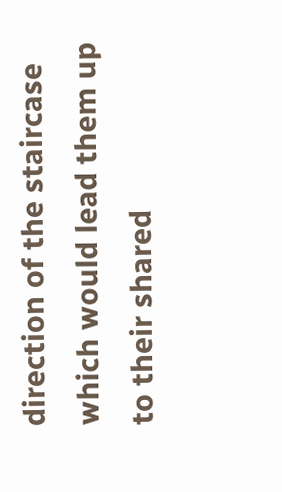direction of the staircase which would lead them up to their shared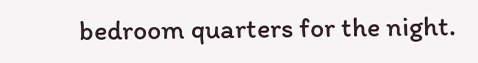bedroom quarters for the night.